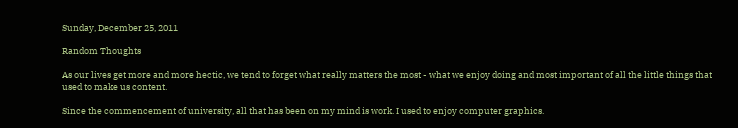Sunday, December 25, 2011

Random Thoughts

As our lives get more and more hectic, we tend to forget what really matters the most - what we enjoy doing and most important of all the little things that used to make us content.

Since the commencement of university, all that has been on my mind is work. I used to enjoy computer graphics.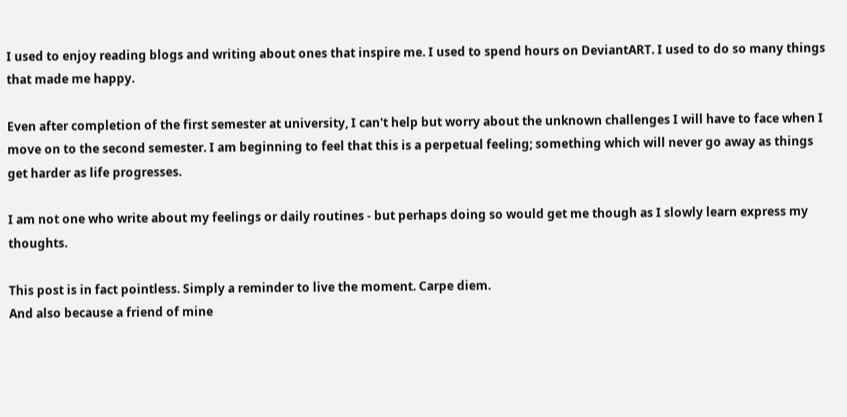I used to enjoy reading blogs and writing about ones that inspire me. I used to spend hours on DeviantART. I used to do so many things that made me happy.

Even after completion of the first semester at university, I can't help but worry about the unknown challenges I will have to face when I move on to the second semester. I am beginning to feel that this is a perpetual feeling; something which will never go away as things get harder as life progresses.

I am not one who write about my feelings or daily routines - but perhaps doing so would get me though as I slowly learn express my thoughts.

This post is in fact pointless. Simply a reminder to live the moment. Carpe diem.
And also because a friend of mine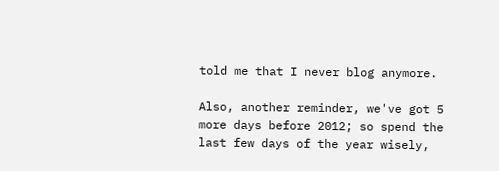told me that I never blog anymore.

Also, another reminder, we've got 5 more days before 2012; so spend the last few days of the year wisely,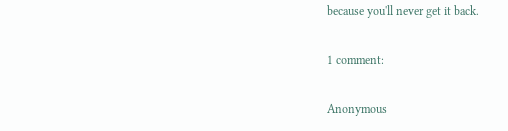because you'll never get it back.

1 comment:

Anonymous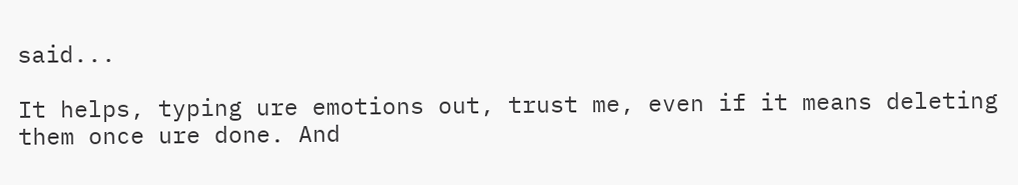said...

It helps, typing ure emotions out, trust me, even if it means deleting them once ure done. And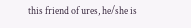this friend of ures, he/she is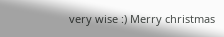very wise :) Merry christmas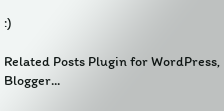:)

Related Posts Plugin for WordPress, Blogger...